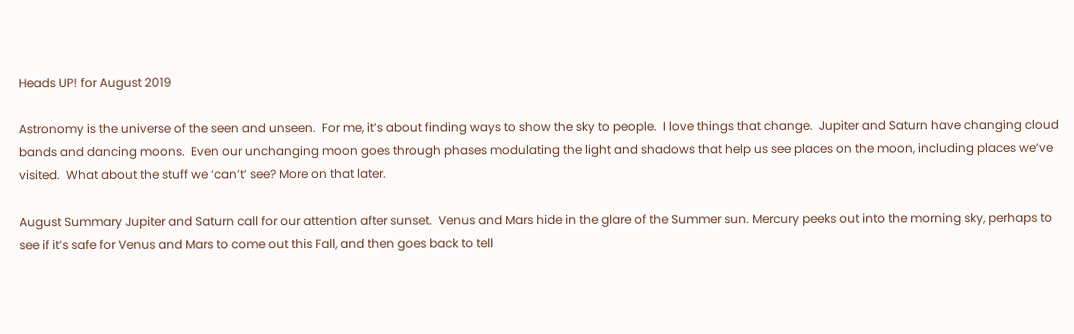Heads UP! for August 2019

Astronomy is the universe of the seen and unseen.  For me, it’s about finding ways to show the sky to people.  I love things that change.  Jupiter and Saturn have changing cloud bands and dancing moons.  Even our unchanging moon goes through phases modulating the light and shadows that help us see places on the moon, including places we’ve visited.  What about the stuff we ‘can’t’ see? More on that later.

August Summary Jupiter and Saturn call for our attention after sunset.  Venus and Mars hide in the glare of the Summer sun. Mercury peeks out into the morning sky, perhaps to see if it’s safe for Venus and Mars to come out this Fall, and then goes back to tell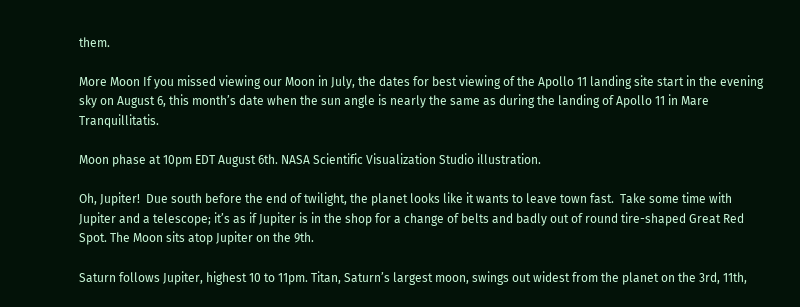them.

More Moon If you missed viewing our Moon in July, the dates for best viewing of the Apollo 11 landing site start in the evening sky on August 6, this month’s date when the sun angle is nearly the same as during the landing of Apollo 11 in Mare Tranquillitatis.

Moon phase at 10pm EDT August 6th. NASA Scientific Visualization Studio illustration.

Oh, Jupiter!  Due south before the end of twilight, the planet looks like it wants to leave town fast.  Take some time with Jupiter and a telescope; it’s as if Jupiter is in the shop for a change of belts and badly out of round tire-shaped Great Red Spot. The Moon sits atop Jupiter on the 9th.

Saturn follows Jupiter, highest 10 to 11pm. Titan, Saturn’s largest moon, swings out widest from the planet on the 3rd, 11th,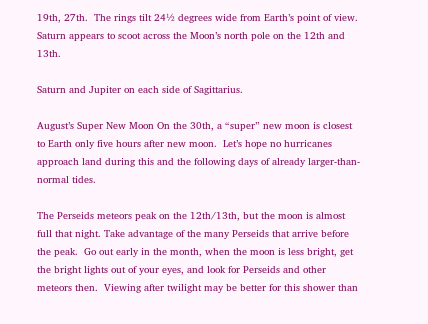19th, 27th.  The rings tilt 24½ degrees wide from Earth’s point of view.  Saturn appears to scoot across the Moon’s north pole on the 12th and 13th.

Saturn and Jupiter on each side of Sagittarius.

August’s Super New Moon On the 30th, a “super” new moon is closest to Earth only five hours after new moon.  Let’s hope no hurricanes approach land during this and the following days of already larger-than-normal tides.

The Perseids meteors peak on the 12th/13th, but the moon is almost full that night. Take advantage of the many Perseids that arrive before the peak.  Go out early in the month, when the moon is less bright, get the bright lights out of your eyes, and look for Perseids and other meteors then.  Viewing after twilight may be better for this shower than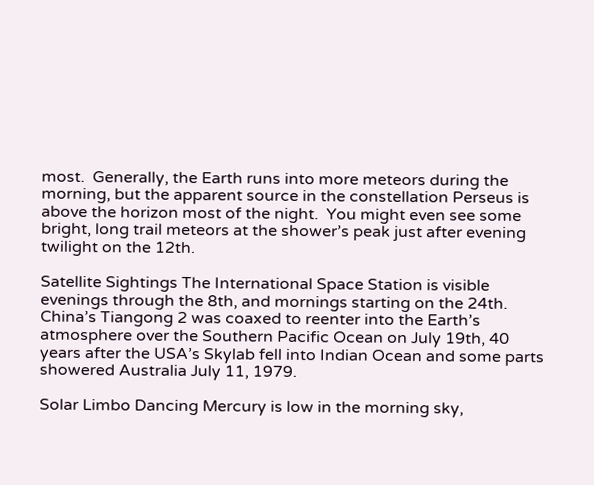most.  Generally, the Earth runs into more meteors during the morning, but the apparent source in the constellation Perseus is above the horizon most of the night.  You might even see some bright, long trail meteors at the shower’s peak just after evening twilight on the 12th.

Satellite Sightings The International Space Station is visible evenings through the 8th, and mornings starting on the 24th.  China’s Tiangong 2 was coaxed to reenter into the Earth’s atmosphere over the Southern Pacific Ocean on July 19th, 40 years after the USA’s Skylab fell into Indian Ocean and some parts showered Australia July 11, 1979.

Solar Limbo Dancing Mercury is low in the morning sky,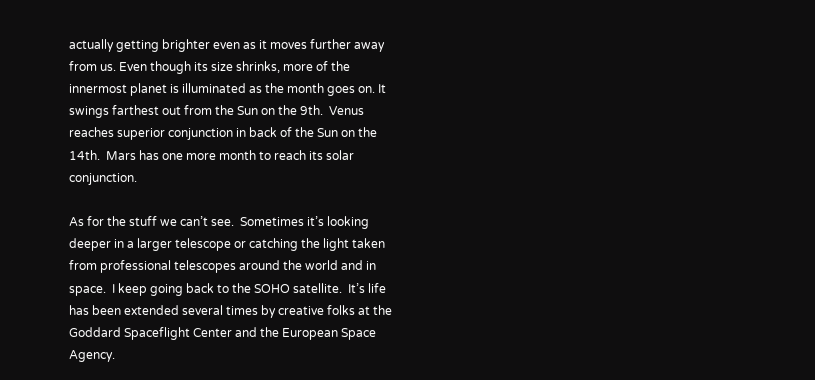actually getting brighter even as it moves further away from us. Even though its size shrinks, more of the innermost planet is illuminated as the month goes on. It swings farthest out from the Sun on the 9th.  Venus reaches superior conjunction in back of the Sun on the 14th.  Mars has one more month to reach its solar conjunction.

As for the stuff we can’t see.  Sometimes it’s looking deeper in a larger telescope or catching the light taken from professional telescopes around the world and in space.  I keep going back to the SOHO satellite.  It’s life has been extended several times by creative folks at the Goddard Spaceflight Center and the European Space Agency.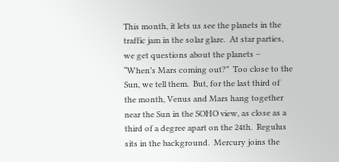This month, it lets us see the planets in the traffic jam in the solar glare.  At star parties, we get questions about the planets – “When’s Mars coming out?”  Too close to the Sun, we tell them.  But, for the last third of the month, Venus and Mars hang together near the Sun in the SOHO view, as close as a third of a degree apart on the 24th.  Regulus sits in the background.  Mercury joins the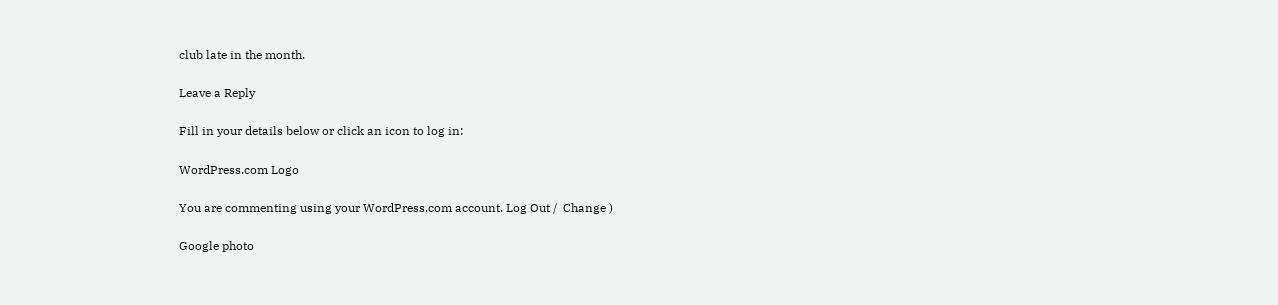club late in the month.

Leave a Reply

Fill in your details below or click an icon to log in:

WordPress.com Logo

You are commenting using your WordPress.com account. Log Out /  Change )

Google photo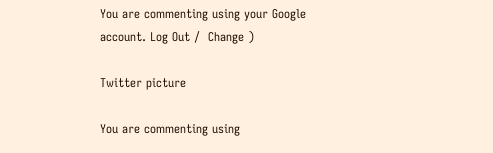You are commenting using your Google account. Log Out /  Change )

Twitter picture

You are commenting using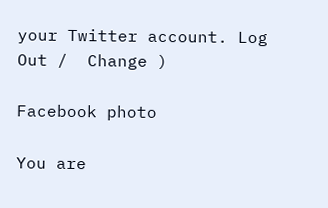your Twitter account. Log Out /  Change )

Facebook photo

You are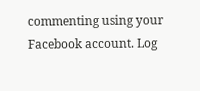commenting using your Facebook account. Log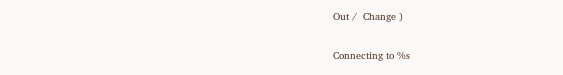Out /  Change )

Connecting to %s